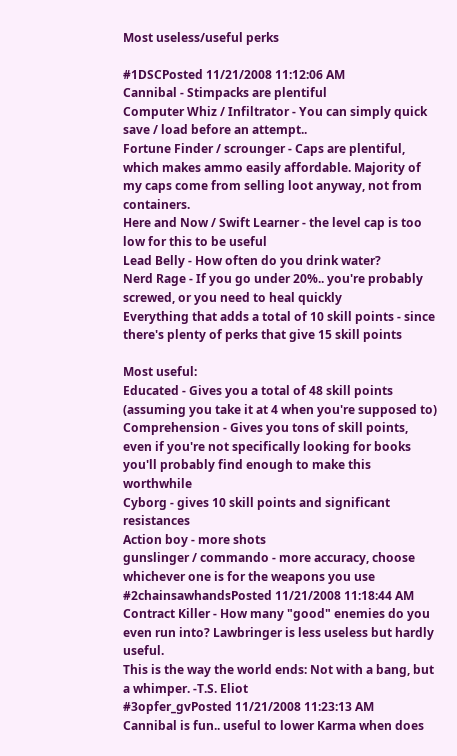Most useless/useful perks

#1DSCPosted 11/21/2008 11:12:06 AM
Cannibal - Stimpacks are plentiful
Computer Whiz / Infiltrator - You can simply quick save / load before an attempt..
Fortune Finder / scrounger - Caps are plentiful, which makes ammo easily affordable. Majority of my caps come from selling loot anyway, not from containers.
Here and Now / Swift Learner - the level cap is too low for this to be useful
Lead Belly - How often do you drink water?
Nerd Rage - If you go under 20%.. you're probably screwed, or you need to heal quickly
Everything that adds a total of 10 skill points - since there's plenty of perks that give 15 skill points

Most useful:
Educated - Gives you a total of 48 skill points (assuming you take it at 4 when you're supposed to)
Comprehension - Gives you tons of skill points, even if you're not specifically looking for books you'll probably find enough to make this worthwhile
Cyborg - gives 10 skill points and significant resistances
Action boy - more shots
gunslinger / commando - more accuracy, choose whichever one is for the weapons you use
#2chainsawhandsPosted 11/21/2008 11:18:44 AM
Contract Killer - How many "good" enemies do you even run into? Lawbringer is less useless but hardly useful.
This is the way the world ends: Not with a bang, but a whimper. -T.S. Eliot
#3opfer_gvPosted 11/21/2008 11:23:13 AM
Cannibal is fun.. useful to lower Karma when does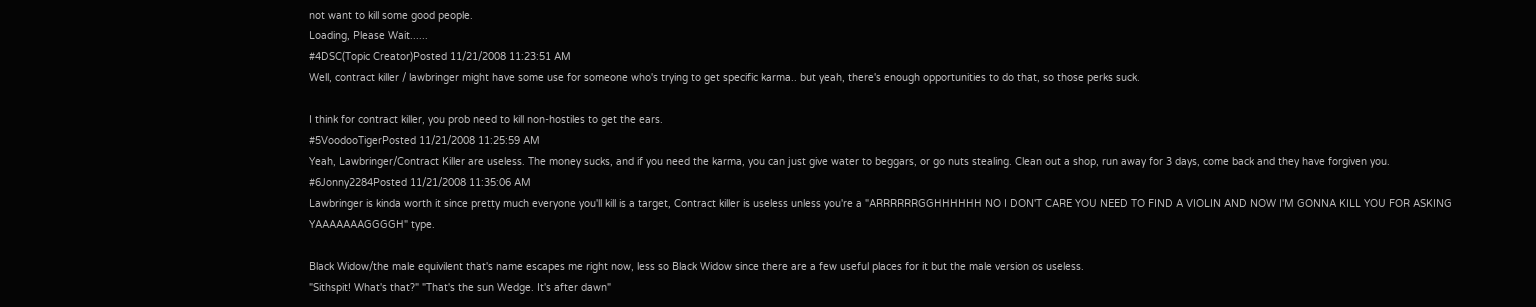not want to kill some good people.
Loading, Please Wait......
#4DSC(Topic Creator)Posted 11/21/2008 11:23:51 AM
Well, contract killer / lawbringer might have some use for someone who's trying to get specific karma.. but yeah, there's enough opportunities to do that, so those perks suck.

I think for contract killer, you prob need to kill non-hostiles to get the ears.
#5VoodooTigerPosted 11/21/2008 11:25:59 AM
Yeah, Lawbringer/Contract Killer are useless. The money sucks, and if you need the karma, you can just give water to beggars, or go nuts stealing. Clean out a shop, run away for 3 days, come back and they have forgiven you.
#6Jonny2284Posted 11/21/2008 11:35:06 AM
Lawbringer is kinda worth it since pretty much everyone you'll kill is a target, Contract killer is useless unless you're a "ARRRRRRGGHHHHHH NO I DON'T CARE YOU NEED TO FIND A VIOLIN AND NOW I'M GONNA KILL YOU FOR ASKING YAAAAAAAGGGGH" type.

Black Widow/the male equivilent that's name escapes me right now, less so Black Widow since there are a few useful places for it but the male version os useless.
"Sithspit! What's that?" "That's the sun Wedge. It's after dawn"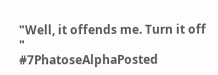"Well, it offends me. Turn it off "
#7PhatoseAlphaPosted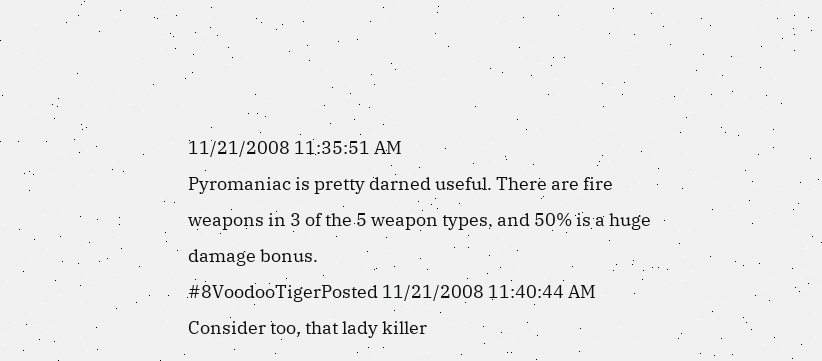11/21/2008 11:35:51 AM
Pyromaniac is pretty darned useful. There are fire weapons in 3 of the 5 weapon types, and 50% is a huge damage bonus.
#8VoodooTigerPosted 11/21/2008 11:40:44 AM
Consider too, that lady killer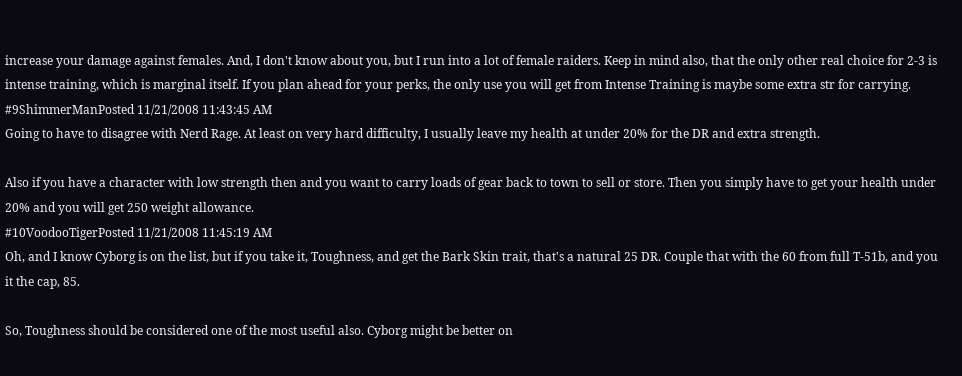increase your damage against females. And, I don't know about you, but I run into a lot of female raiders. Keep in mind also, that the only other real choice for 2-3 is intense training, which is marginal itself. If you plan ahead for your perks, the only use you will get from Intense Training is maybe some extra str for carrying.
#9ShimmerManPosted 11/21/2008 11:43:45 AM
Going to have to disagree with Nerd Rage. At least on very hard difficulty, I usually leave my health at under 20% for the DR and extra strength.

Also if you have a character with low strength then and you want to carry loads of gear back to town to sell or store. Then you simply have to get your health under 20% and you will get 250 weight allowance.
#10VoodooTigerPosted 11/21/2008 11:45:19 AM
Oh, and I know Cyborg is on the list, but if you take it, Toughness, and get the Bark Skin trait, that's a natural 25 DR. Couple that with the 60 from full T-51b, and you it the cap, 85.

So, Toughness should be considered one of the most useful also. Cyborg might be better on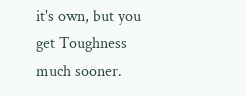it's own, but you get Toughness much sooner.